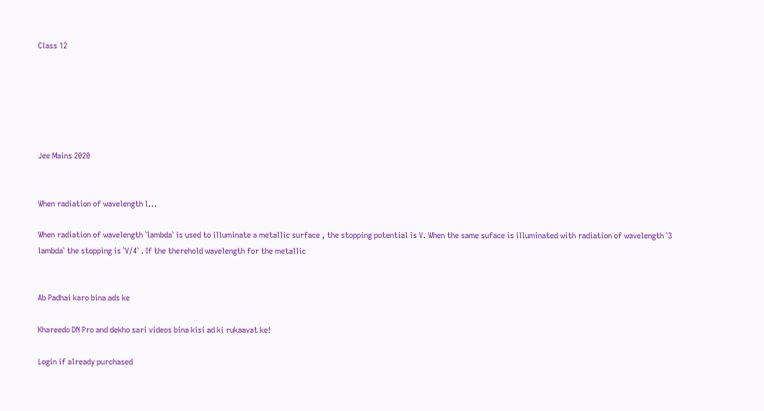Class 12






Jee Mains 2020


When radiation of wavelength l...

When radiation of wavelength `lambda` is used to illuminate a metallic surface , the stopping potential is V. When the same suface is illuminated with radiation of wavelength `3 lambda` the stopping is `V/4` . If the therehold wavelength for the metallic


Ab Padhai karo bina ads ke

Khareedo DN Pro and dekho sari videos bina kisi ad ki rukaavat ke!

Login if already purchased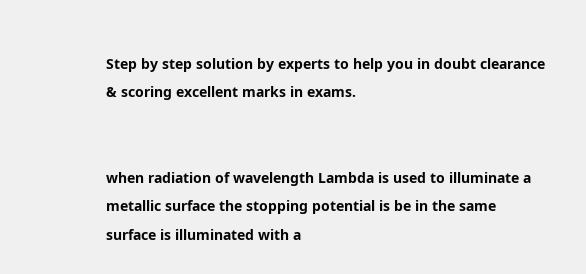Step by step solution by experts to help you in doubt clearance & scoring excellent marks in exams.


when radiation of wavelength Lambda is used to illuminate a metallic surface the stopping potential is be in the same surface is illuminated with a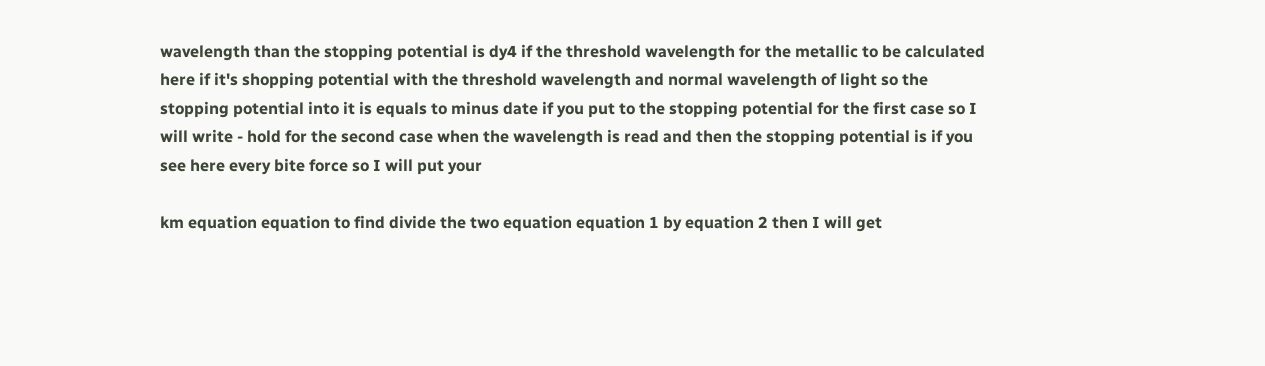wavelength than the stopping potential is dy4 if the threshold wavelength for the metallic to be calculated here if it's shopping potential with the threshold wavelength and normal wavelength of light so the stopping potential into it is equals to minus date if you put to the stopping potential for the first case so I will write - hold for the second case when the wavelength is read and then the stopping potential is if you see here every bite force so I will put your

km equation equation to find divide the two equation equation 1 by equation 2 then I will get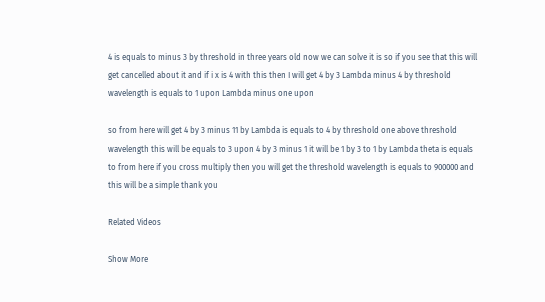4 is equals to minus 3 by threshold in three years old now we can solve it is so if you see that this will get cancelled about it and if i x is 4 with this then I will get 4 by 3 Lambda minus 4 by threshold wavelength is equals to 1 upon Lambda minus one upon

so from here will get 4 by 3 minus 11 by Lambda is equals to 4 by threshold one above threshold wavelength this will be equals to 3 upon 4 by 3 minus 1 it will be 1 by 3 to 1 by Lambda theta is equals to from here if you cross multiply then you will get the threshold wavelength is equals to 900000 and this will be a simple thank you

Related Videos

Show More